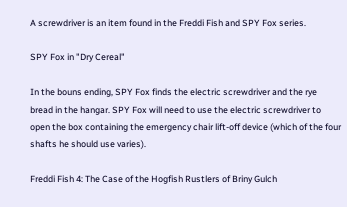A screwdriver is an item found in the Freddi Fish and SPY Fox series.

SPY Fox in "Dry Cereal"

In the bouns ending, SPY Fox finds the electric screwdriver and the rye bread in the hangar. SPY Fox will need to use the electric screwdriver to open the box containing the emergency chair lift-off device (which of the four shafts he should use varies).

Freddi Fish 4: The Case of the Hogfish Rustlers of Briny Gulch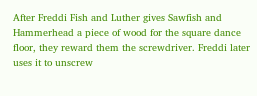After Freddi Fish and Luther gives Sawfish and Hammerhead a piece of wood for the square dance floor, they reward them the screwdriver. Freddi later uses it to unscrew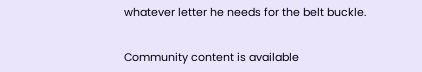whatever letter he needs for the belt buckle.


Community content is available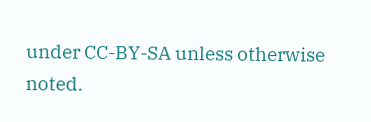under CC-BY-SA unless otherwise noted.